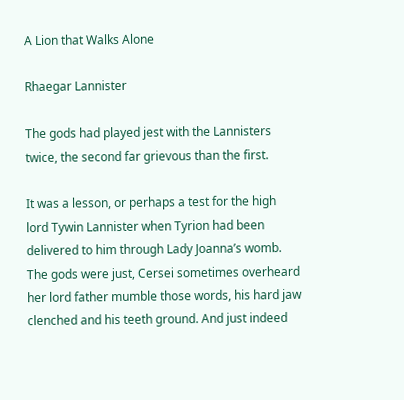A Lion that Walks Alone

Rhaegar Lannister

The gods had played jest with the Lannisters twice, the second far grievous than the first.

It was a lesson, or perhaps a test for the high lord Tywin Lannister when Tyrion had been delivered to him through Lady Joanna’s womb. The gods were just, Cersei sometimes overheard her lord father mumble those words, his hard jaw clenched and his teeth ground. And just indeed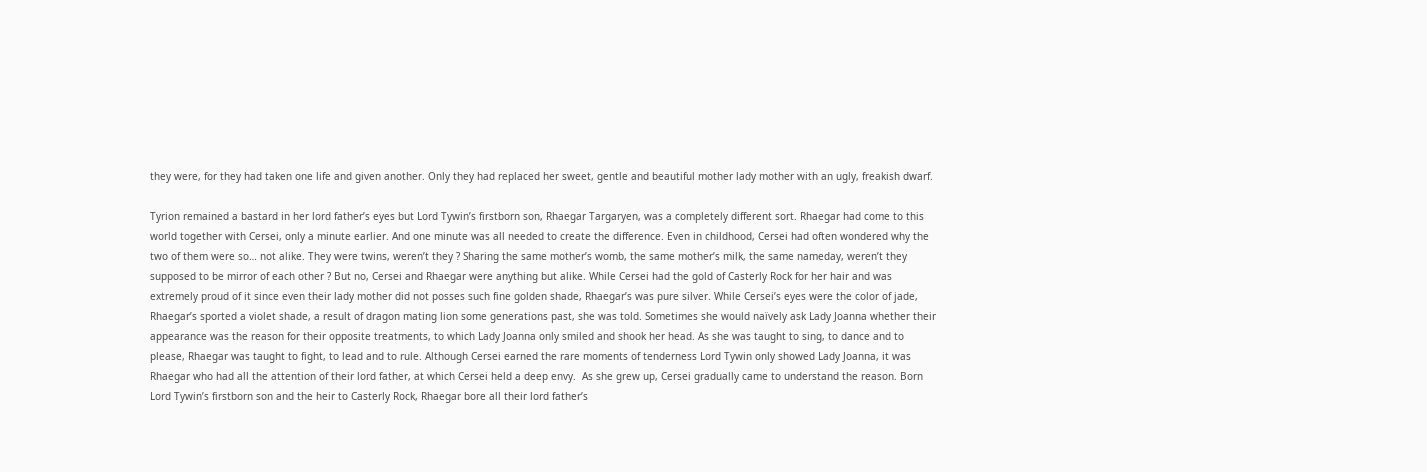they were, for they had taken one life and given another. Only they had replaced her sweet, gentle and beautiful mother lady mother with an ugly, freakish dwarf.

Tyrion remained a bastard in her lord father’s eyes but Lord Tywin’s firstborn son, Rhaegar Targaryen, was a completely different sort. Rhaegar had come to this world together with Cersei, only a minute earlier. And one minute was all needed to create the difference. Even in childhood, Cersei had often wondered why the two of them were so… not alike. They were twins, weren’t they ? Sharing the same mother’s womb, the same mother’s milk, the same nameday, weren’t they supposed to be mirror of each other ? But no, Cersei and Rhaegar were anything but alike. While Cersei had the gold of Casterly Rock for her hair and was extremely proud of it since even their lady mother did not posses such fine golden shade, Rhaegar’s was pure silver. While Cersei’s eyes were the color of jade, Rhaegar’s sported a violet shade, a result of dragon mating lion some generations past, she was told. Sometimes she would naïvely ask Lady Joanna whether their appearance was the reason for their opposite treatments, to which Lady Joanna only smiled and shook her head. As she was taught to sing, to dance and to please, Rhaegar was taught to fight, to lead and to rule. Although Cersei earned the rare moments of tenderness Lord Tywin only showed Lady Joanna, it was Rhaegar who had all the attention of their lord father, at which Cersei held a deep envy.  As she grew up, Cersei gradually came to understand the reason. Born Lord Tywin’s firstborn son and the heir to Casterly Rock, Rhaegar bore all their lord father’s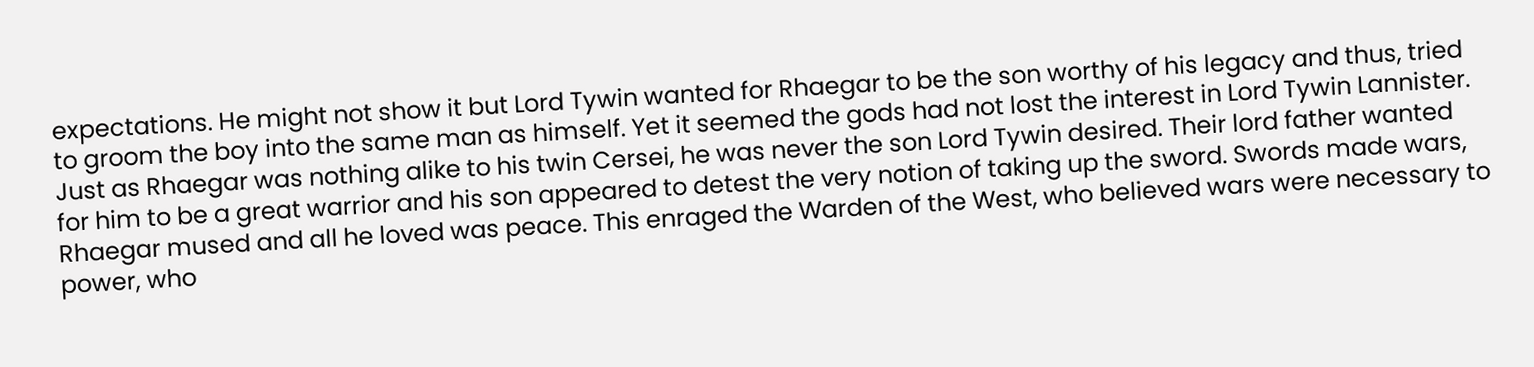expectations. He might not show it but Lord Tywin wanted for Rhaegar to be the son worthy of his legacy and thus, tried to groom the boy into the same man as himself. Yet it seemed the gods had not lost the interest in Lord Tywin Lannister. Just as Rhaegar was nothing alike to his twin Cersei, he was never the son Lord Tywin desired. Their lord father wanted for him to be a great warrior and his son appeared to detest the very notion of taking up the sword. Swords made wars, Rhaegar mused and all he loved was peace. This enraged the Warden of the West, who believed wars were necessary to power, who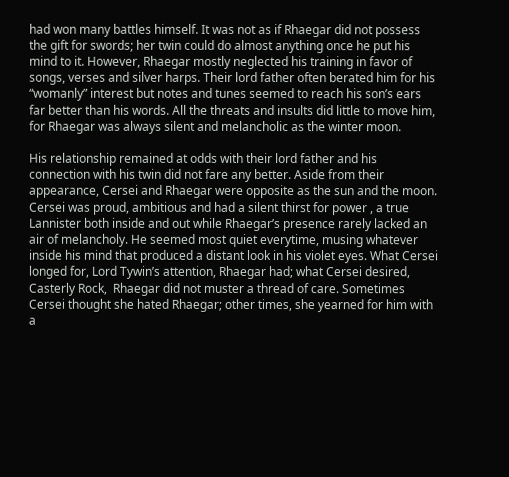had won many battles himself. It was not as if Rhaegar did not possess the gift for swords; her twin could do almost anything once he put his mind to it. However, Rhaegar mostly neglected his training in favor of songs, verses and silver harps. Their lord father often berated him for his “womanly” interest but notes and tunes seemed to reach his son’s ears far better than his words. All the threats and insults did little to move him, for Rhaegar was always silent and melancholic as the winter moon.

His relationship remained at odds with their lord father and his connection with his twin did not fare any better. Aside from their appearance, Cersei and Rhaegar were opposite as the sun and the moon. Cersei was proud, ambitious and had a silent thirst for power , a true Lannister both inside and out while Rhaegar’s presence rarely lacked an air of melancholy. He seemed most quiet everytime, musing whatever inside his mind that produced a distant look in his violet eyes. What Cersei longed for, Lord Tywin’s attention, Rhaegar had; what Cersei desired, Casterly Rock,  Rhaegar did not muster a thread of care. Sometimes Cersei thought she hated Rhaegar; other times, she yearned for him with a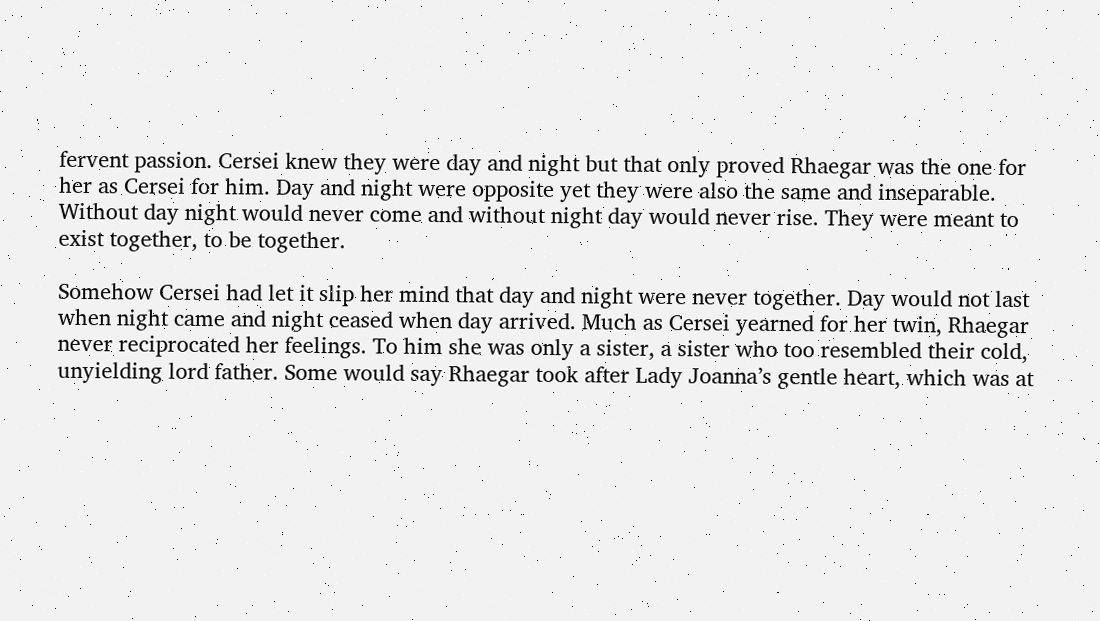fervent passion. Cersei knew they were day and night but that only proved Rhaegar was the one for her as Cersei for him. Day and night were opposite yet they were also the same and inseparable. Without day night would never come and without night day would never rise. They were meant to exist together, to be together.

Somehow Cersei had let it slip her mind that day and night were never together. Day would not last when night came and night ceased when day arrived. Much as Cersei yearned for her twin, Rhaegar never reciprocated her feelings. To him she was only a sister, a sister who too resembled their cold, unyielding lord father. Some would say Rhaegar took after Lady Joanna’s gentle heart, which was at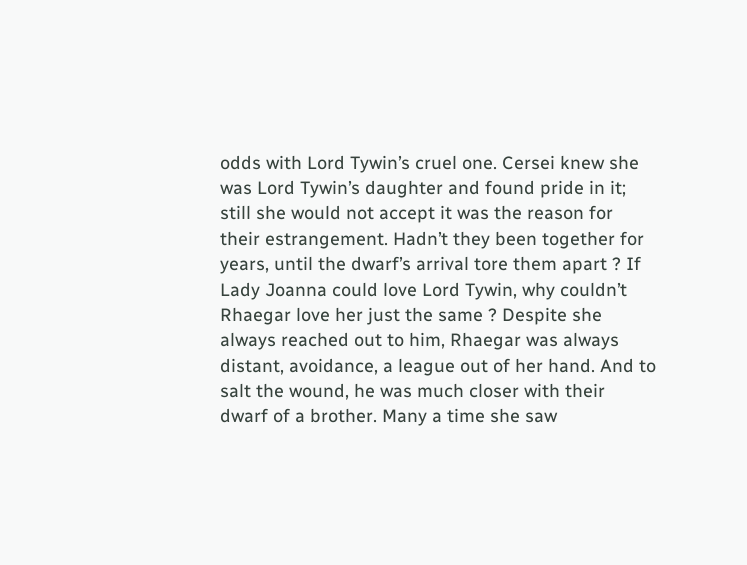odds with Lord Tywin’s cruel one. Cersei knew she was Lord Tywin’s daughter and found pride in it; still she would not accept it was the reason for their estrangement. Hadn’t they been together for years, until the dwarf’s arrival tore them apart ? If Lady Joanna could love Lord Tywin, why couldn’t Rhaegar love her just the same ? Despite she always reached out to him, Rhaegar was always distant, avoidance, a league out of her hand. And to salt the wound, he was much closer with their dwarf of a brother. Many a time she saw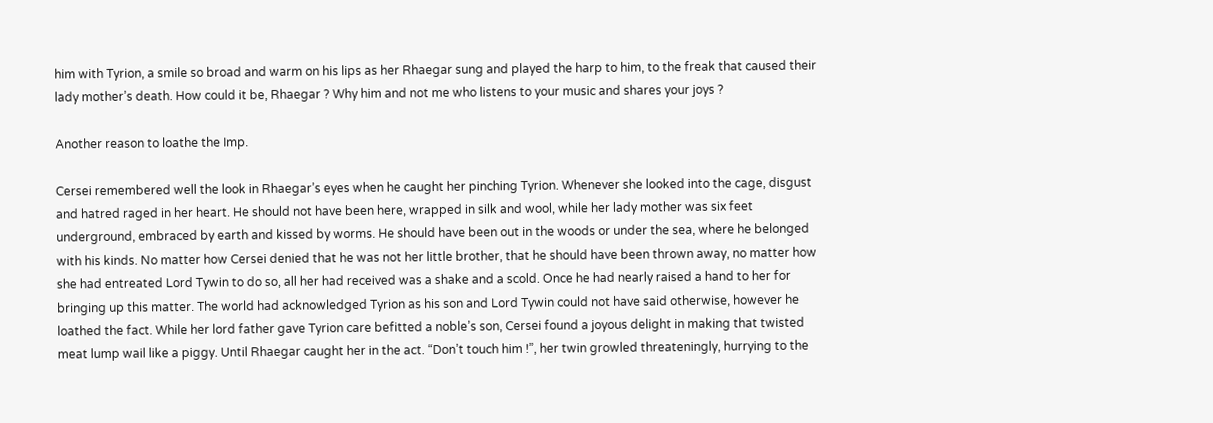him with Tyrion, a smile so broad and warm on his lips as her Rhaegar sung and played the harp to him, to the freak that caused their lady mother’s death. How could it be, Rhaegar ? Why him and not me who listens to your music and shares your joys ?

Another reason to loathe the Imp.

Cersei remembered well the look in Rhaegar’s eyes when he caught her pinching Tyrion. Whenever she looked into the cage, disgust and hatred raged in her heart. He should not have been here, wrapped in silk and wool, while her lady mother was six feet underground, embraced by earth and kissed by worms. He should have been out in the woods or under the sea, where he belonged with his kinds. No matter how Cersei denied that he was not her little brother, that he should have been thrown away, no matter how she had entreated Lord Tywin to do so, all her had received was a shake and a scold. Once he had nearly raised a hand to her for bringing up this matter. The world had acknowledged Tyrion as his son and Lord Tywin could not have said otherwise, however he loathed the fact. While her lord father gave Tyrion care befitted a noble’s son, Cersei found a joyous delight in making that twisted meat lump wail like a piggy. Until Rhaegar caught her in the act. “Don’t touch him !”, her twin growled threateningly, hurrying to the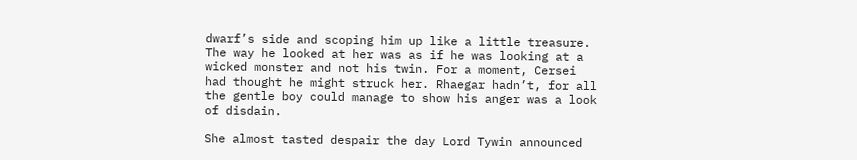dwarf’s side and scoping him up like a little treasure. The way he looked at her was as if he was looking at a wicked monster and not his twin. For a moment, Cersei had thought he might struck her. Rhaegar hadn’t, for all the gentle boy could manage to show his anger was a look of disdain.

She almost tasted despair the day Lord Tywin announced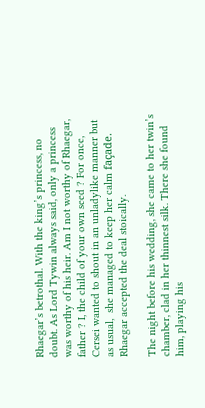Rhaegar’s betrothal. With the king’s princess, no doubt. As Lord Tywin always said, only a princess was worthy of his heir. Am I not worthy of Rhaegar, father ? I, the child of your own seed ? For once, Cersei wanted to shout in an unladylike manner but as usual,  she managed to keep her calm façade. Rhaegar accepted the deal stoically.

The night before his wedding, she came to her twin’s chamber, clad in her thinnest silk. There she found him, playing his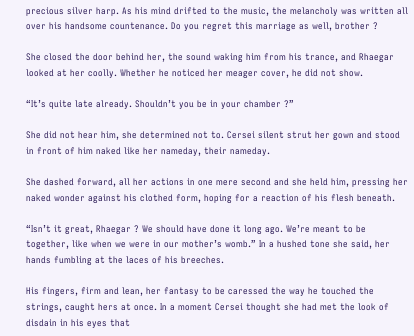precious silver harp. As his mind drifted to the music, the melancholy was written all over his handsome countenance. Do you regret this marriage as well, brother ?

She closed the door behind her, the sound waking him from his trance, and Rhaegar looked at her coolly. Whether he noticed her meager cover, he did not show.

“It’s quite late already. Shouldn’t you be in your chamber ?”

She did not hear him, she determined not to. Cersei silent strut her gown and stood in front of him naked like her nameday, their nameday.

She dashed forward, all her actions in one mere second and she held him, pressing her naked wonder against his clothed form, hoping for a reaction of his flesh beneath.

“Isn’t it great, Rhaegar ? We should have done it long ago. We’re meant to be together, like when we were in our mother’s womb.” In a hushed tone she said, her hands fumbling at the laces of his breeches.

His fingers, firm and lean, her fantasy to be caressed the way he touched the strings, caught hers at once. In a moment Cersei thought she had met the look of disdain in his eyes that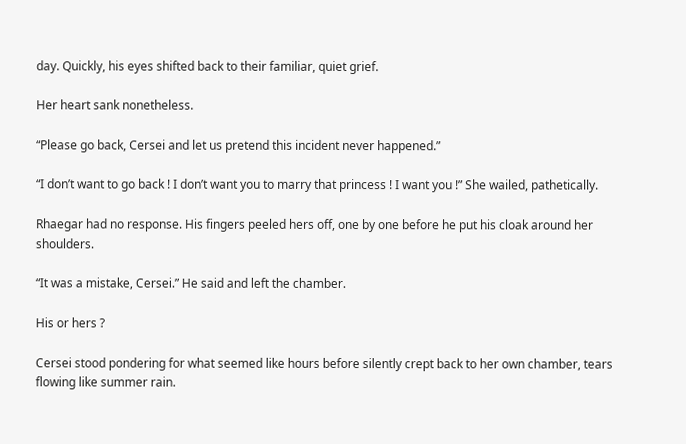day. Quickly, his eyes shifted back to their familiar, quiet grief.

Her heart sank nonetheless.

“Please go back, Cersei and let us pretend this incident never happened.”

“I don’t want to go back ! I don’t want you to marry that princess ! I want you !” She wailed, pathetically.

Rhaegar had no response. His fingers peeled hers off, one by one before he put his cloak around her shoulders.

“It was a mistake, Cersei.” He said and left the chamber.

His or hers ?

Cersei stood pondering for what seemed like hours before silently crept back to her own chamber, tears flowing like summer rain.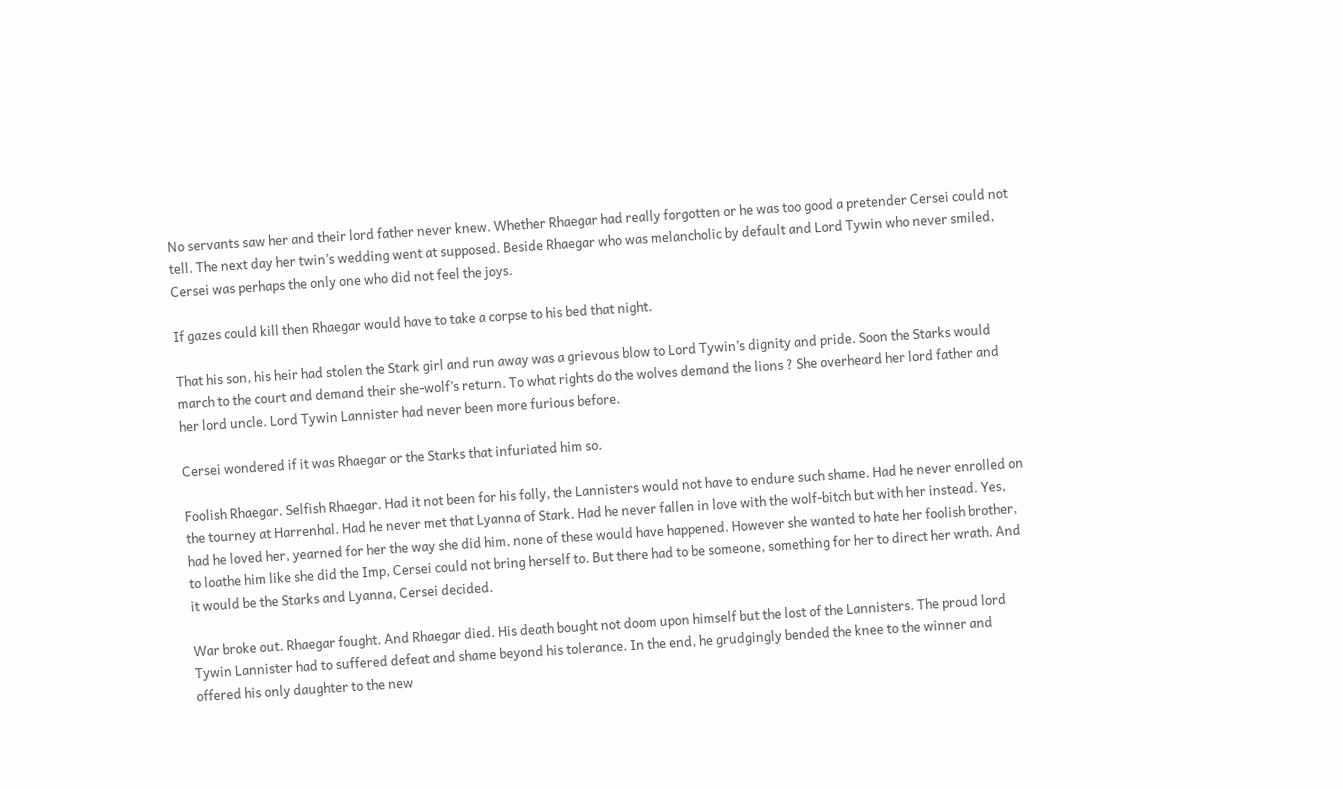No servants saw her and their lord father never knew. Whether Rhaegar had really forgotten or he was too good a pretender Cersei could not tell. The next day her twin’s wedding went at supposed. Beside Rhaegar who was melancholic by default and Lord Tywin who never smiled, Cersei was perhaps the only one who did not feel the joys.

If gazes could kill then Rhaegar would have to take a corpse to his bed that night.

That his son, his heir had stolen the Stark girl and run away was a grievous blow to Lord Tywin’s dignity and pride. Soon the Starks would march to the court and demand their she-wolf’s return. To what rights do the wolves demand the lions ? She overheard her lord father and her lord uncle. Lord Tywin Lannister had never been more furious before.

Cersei wondered if it was Rhaegar or the Starks that infuriated him so.

Foolish Rhaegar. Selfish Rhaegar. Had it not been for his folly, the Lannisters would not have to endure such shame. Had he never enrolled on the tourney at Harrenhal. Had he never met that Lyanna of Stark. Had he never fallen in love with the wolf-bitch but with her instead. Yes, had he loved her, yearned for her the way she did him, none of these would have happened. However she wanted to hate her foolish brother, to loathe him like she did the Imp, Cersei could not bring herself to. But there had to be someone, something for her to direct her wrath. And it would be the Starks and Lyanna, Cersei decided.

War broke out. Rhaegar fought. And Rhaegar died. His death bought not doom upon himself but the lost of the Lannisters. The proud lord Tywin Lannister had to suffered defeat and shame beyond his tolerance. In the end, he grudgingly bended the knee to the winner and offered his only daughter to the new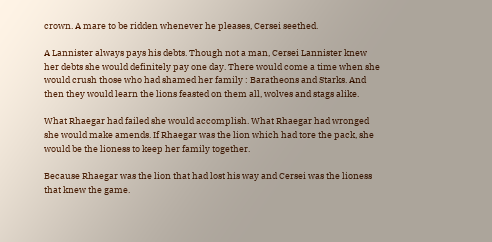crown. A mare to be ridden whenever he pleases, Cersei seethed.

A Lannister always pays his debts. Though not a man, Cersei Lannister knew her debts she would definitely pay one day. There would come a time when she would crush those who had shamed her family : Baratheons and Starks. And then they would learn the lions feasted on them all, wolves and stags alike.

What Rhaegar had failed she would accomplish. What Rhaegar had wronged she would make amends. If Rhaegar was the lion which had tore the pack, she would be the lioness to keep her family together.

Because Rhaegar was the lion that had lost his way and Cersei was the lioness that knew the game.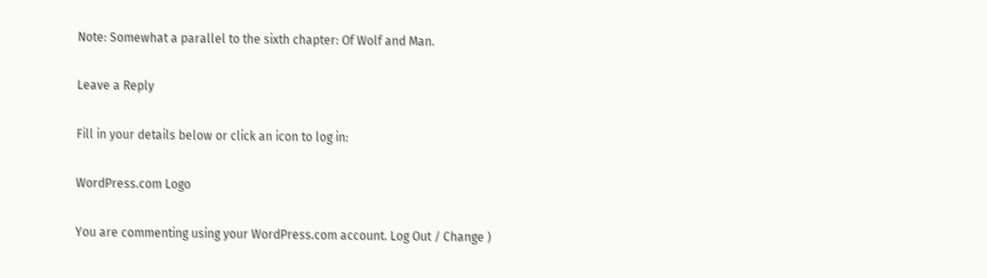Note: Somewhat a parallel to the sixth chapter: Of Wolf and Man.

Leave a Reply

Fill in your details below or click an icon to log in:

WordPress.com Logo

You are commenting using your WordPress.com account. Log Out / Change )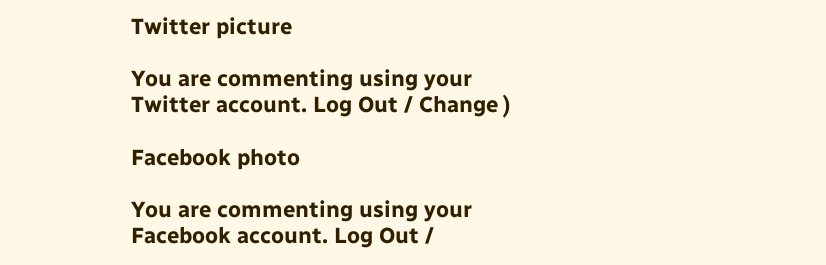Twitter picture

You are commenting using your Twitter account. Log Out / Change )

Facebook photo

You are commenting using your Facebook account. Log Out /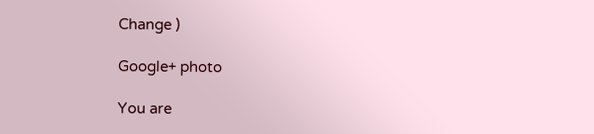Change )

Google+ photo

You are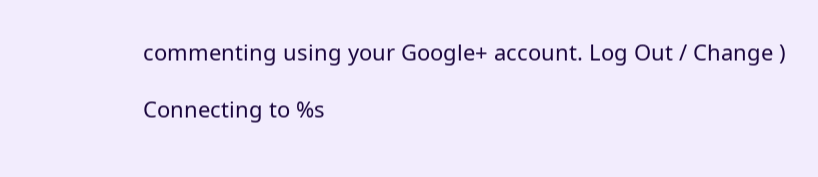commenting using your Google+ account. Log Out / Change )

Connecting to %s